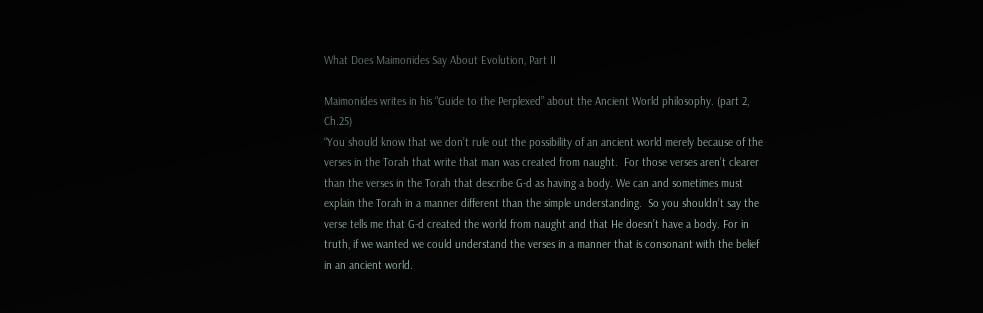What Does Maimonides Say About Evolution, Part II

Maimonides writes in his “Guide to the Perplexed” about the Ancient World philosophy. (part 2, Ch.25)
“You should know that we don’t rule out the possibility of an ancient world merely because of the verses in the Torah that write that man was created from naught.  For those verses aren’t clearer than the verses in the Torah that describe G-d as having a body. We can and sometimes must explain the Torah in a manner different than the simple understanding.  So you shouldn’t say the verse tells me that G-d created the world from naught and that He doesn’t have a body. For in truth, if we wanted we could understand the verses in a manner that is consonant with the belief in an ancient world.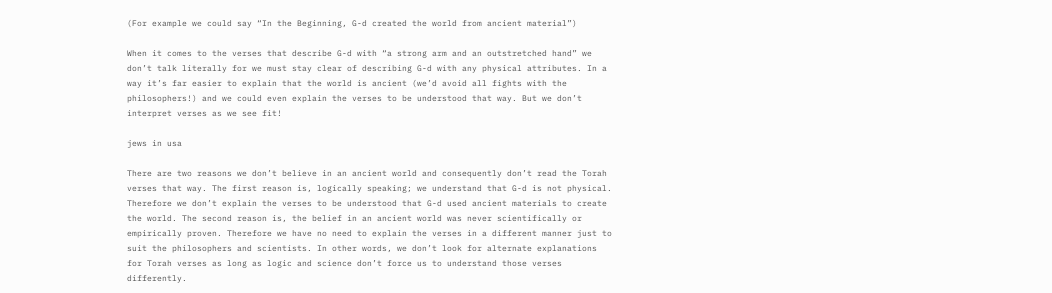(For example we could say “In the Beginning, G-d created the world from ancient material”)

When it comes to the verses that describe G-d with “a strong arm and an outstretched hand” we don’t talk literally for we must stay clear of describing G-d with any physical attributes. In a way it’s far easier to explain that the world is ancient (we’d avoid all fights with the philosophers!) and we could even explain the verses to be understood that way. But we don’t interpret verses as we see fit!

jews in usa

There are two reasons we don’t believe in an ancient world and consequently don’t read the Torah verses that way. The first reason is, logically speaking; we understand that G-d is not physical. Therefore we don’t explain the verses to be understood that G-d used ancient materials to create the world. The second reason is, the belief in an ancient world was never scientifically or empirically proven. Therefore we have no need to explain the verses in a different manner just to suit the philosophers and scientists. In other words, we don’t look for alternate explanations for Torah verses as long as logic and science don’t force us to understand those verses differently.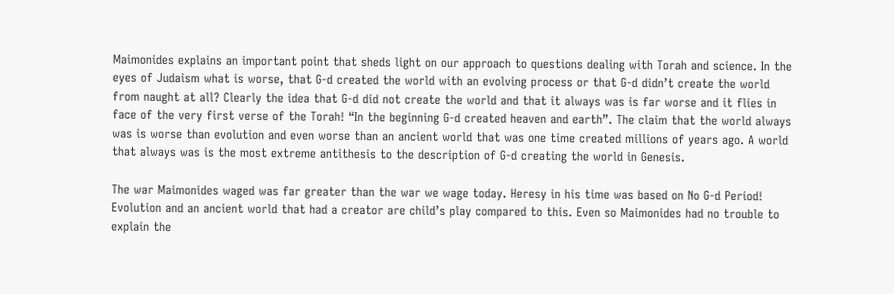Maimonides explains an important point that sheds light on our approach to questions dealing with Torah and science. In the eyes of Judaism what is worse, that G-d created the world with an evolving process or that G-d didn’t create the world from naught at all? Clearly the idea that G-d did not create the world and that it always was is far worse and it flies in face of the very first verse of the Torah! “In the beginning G-d created heaven and earth”. The claim that the world always was is worse than evolution and even worse than an ancient world that was one time created millions of years ago. A world that always was is the most extreme antithesis to the description of G-d creating the world in Genesis.

The war Maimonides waged was far greater than the war we wage today. Heresy in his time was based on No G-d Period! Evolution and an ancient world that had a creator are child’s play compared to this. Even so Maimonides had no trouble to explain the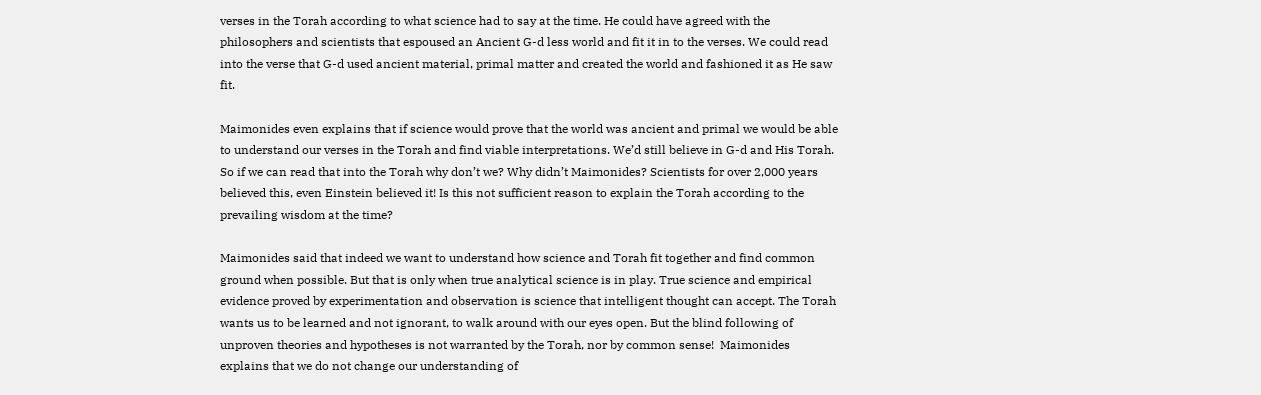verses in the Torah according to what science had to say at the time. He could have agreed with the philosophers and scientists that espoused an Ancient G-d less world and fit it in to the verses. We could read into the verse that G-d used ancient material, primal matter and created the world and fashioned it as He saw fit.

Maimonides even explains that if science would prove that the world was ancient and primal we would be able to understand our verses in the Torah and find viable interpretations. We’d still believe in G-d and His Torah. So if we can read that into the Torah why don’t we? Why didn’t Maimonides? Scientists for over 2,000 years believed this, even Einstein believed it! Is this not sufficient reason to explain the Torah according to the prevailing wisdom at the time?

Maimonides said that indeed we want to understand how science and Torah fit together and find common ground when possible. But that is only when true analytical science is in play. True science and empirical evidence proved by experimentation and observation is science that intelligent thought can accept. The Torah wants us to be learned and not ignorant, to walk around with our eyes open. But the blind following of unproven theories and hypotheses is not warranted by the Torah, nor by common sense!  Maimonides explains that we do not change our understanding of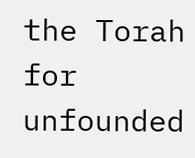the Torah for unfounded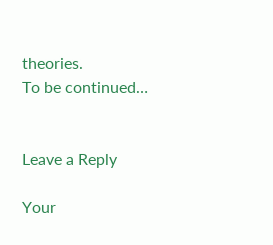theories.
To be continued…


Leave a Reply

Your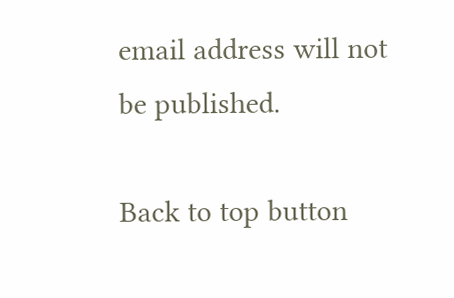email address will not be published.

Back to top button